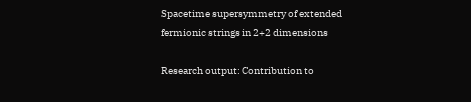Spacetime supersymmetry of extended fermionic strings in 2+2 dimensions

Research output: Contribution to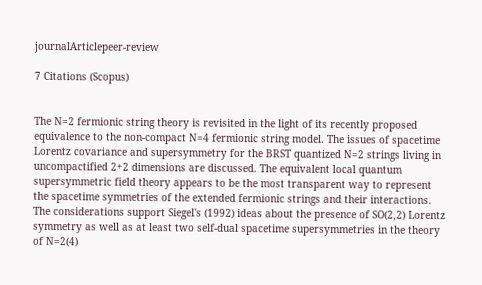journalArticlepeer-review

7 Citations (Scopus)


The N=2 fermionic string theory is revisited in the light of its recently proposed equivalence to the non-compact N=4 fermionic string model. The issues of spacetime Lorentz covariance and supersymmetry for the BRST quantized N=2 strings living in uncompactified 2+2 dimensions are discussed. The equivalent local quantum supersymmetric field theory appears to be the most transparent way to represent the spacetime symmetries of the extended fermionic strings and their interactions. The considerations support Siegel's (1992) ideas about the presence of SO(2,2) Lorentz symmetry as well as at least two self-dual spacetime supersymmetries in the theory of N=2(4)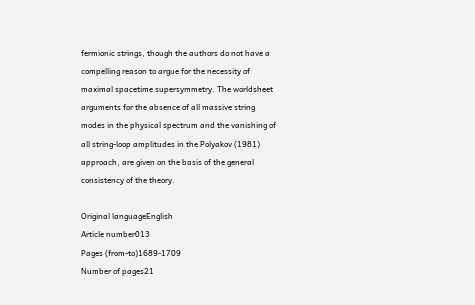fermionic strings, though the authors do not have a compelling reason to argue for the necessity of maximal spacetime supersymmetry. The worldsheet arguments for the absence of all massive string modes in the physical spectrum and the vanishing of all string-loop amplitudes in the Polyakov (1981) approach, are given on the basis of the general consistency of the theory.

Original languageEnglish
Article number013
Pages (from-to)1689-1709
Number of pages21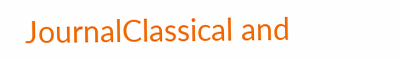JournalClassical and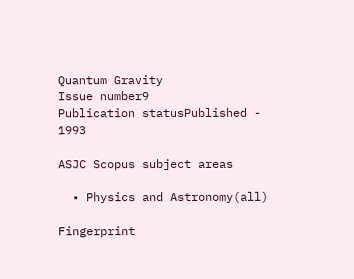Quantum Gravity
Issue number9
Publication statusPublished - 1993

ASJC Scopus subject areas

  • Physics and Astronomy(all)

Fingerprint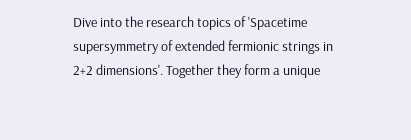Dive into the research topics of 'Spacetime supersymmetry of extended fermionic strings in 2+2 dimensions'. Together they form a unique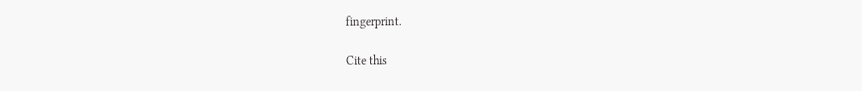fingerprint.

Cite this